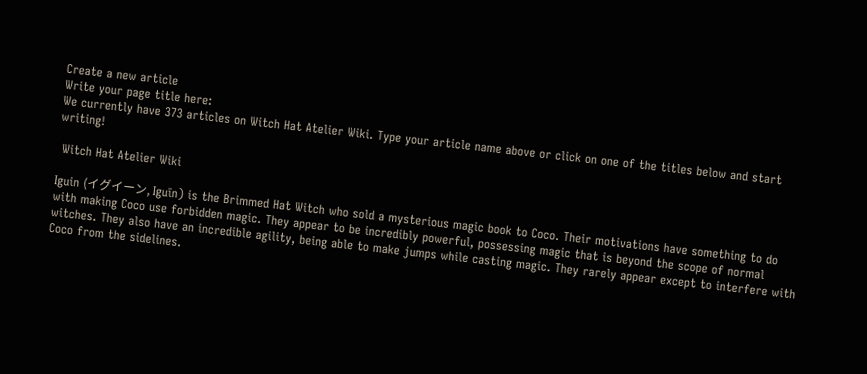Create a new article
Write your page title here:
We currently have 373 articles on Witch Hat Atelier Wiki. Type your article name above or click on one of the titles below and start writing!

 Witch Hat Atelier Wiki

Iguin (イグイーン, Iguīn) is the Brimmed Hat Witch who sold a mysterious magic book to Coco. Their motivations have something to do with making Coco use forbidden magic. They appear to be incredibly powerful, possessing magic that is beyond the scope of normal witches. They also have an incredible agility, being able to make jumps while casting magic. They rarely appear except to interfere with Coco from the sidelines.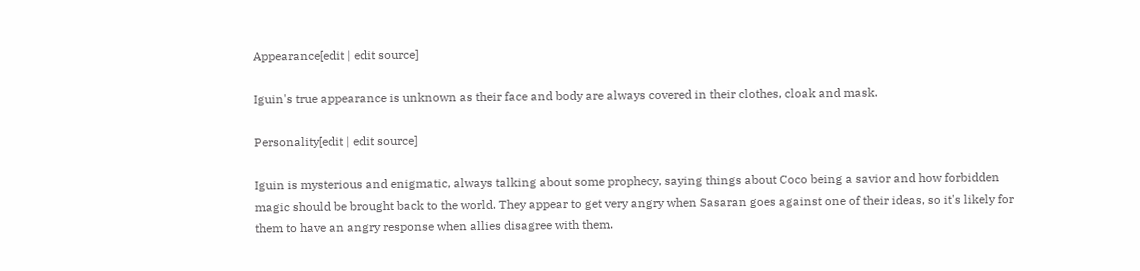Appearance[edit | edit source]

Iguin's true appearance is unknown as their face and body are always covered in their clothes, cloak and mask.

Personality[edit | edit source]

Iguin is mysterious and enigmatic, always talking about some prophecy, saying things about Coco being a savior and how forbidden magic should be brought back to the world. They appear to get very angry when Sasaran goes against one of their ideas, so it's likely for them to have an angry response when allies disagree with them.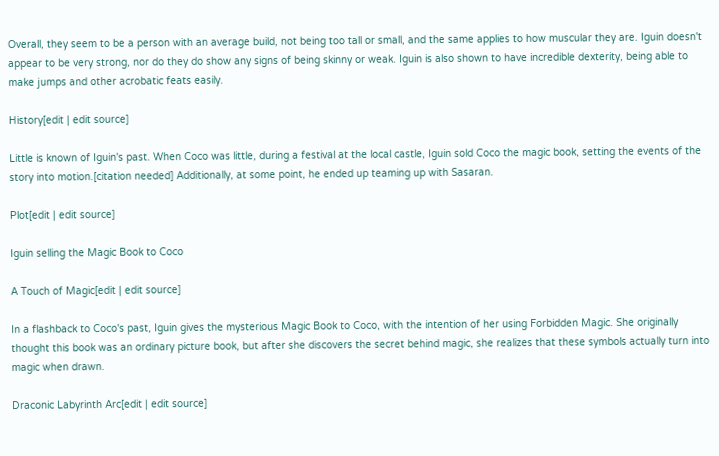Overall, they seem to be a person with an average build, not being too tall or small, and the same applies to how muscular they are. Iguin doesn't appear to be very strong, nor do they do show any signs of being skinny or weak. Iguin is also shown to have incredible dexterity, being able to make jumps and other acrobatic feats easily.

History[edit | edit source]

Little is known of Iguin's past. When Coco was little, during a festival at the local castle, Iguin sold Coco the magic book, setting the events of the story into motion.[citation needed] Additionally, at some point, he ended up teaming up with Sasaran.

Plot[edit | edit source]

Iguin selling the Magic Book to Coco

A Touch of Magic[edit | edit source]

In a flashback to Coco's past, Iguin gives the mysterious Magic Book to Coco, with the intention of her using Forbidden Magic. She originally thought this book was an ordinary picture book, but after she discovers the secret behind magic, she realizes that these symbols actually turn into magic when drawn.

Draconic Labyrinth Arc[edit | edit source]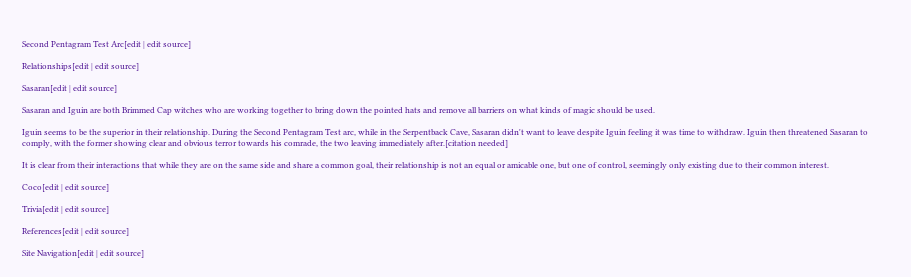Second Pentagram Test Arc[edit | edit source]

Relationships[edit | edit source]

Sasaran[edit | edit source]

Sasaran and Iguin are both Brimmed Cap witches who are working together to bring down the pointed hats and remove all barriers on what kinds of magic should be used.

Iguin seems to be the superior in their relationship. During the Second Pentagram Test arc, while in the Serpentback Cave, Sasaran didn't want to leave despite Iguin feeling it was time to withdraw. Iguin then threatened Sasaran to comply, with the former showing clear and obvious terror towards his comrade, the two leaving immediately after.[citation needed]

It is clear from their interactions that while they are on the same side and share a common goal, their relationship is not an equal or amicable one, but one of control, seemingly only existing due to their common interest.

Coco[edit | edit source]

Trivia[edit | edit source]

References[edit | edit source]

Site Navigation[edit | edit source]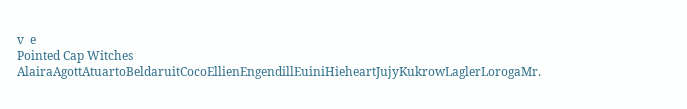v  e
Pointed Cap Witches
AlairaAgottAtuartoBeldaruitCocoEllienEngendillEuiniHieheartJujyKukrowLaglerLorogaMr.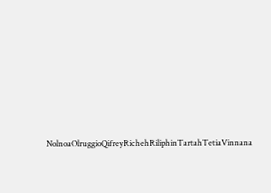NolnoaOlruggioQifreyRichehRiliphinTartahTetiaVinnana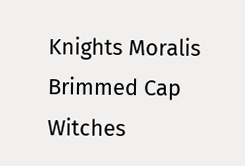Knights Moralis
Brimmed Cap Witches